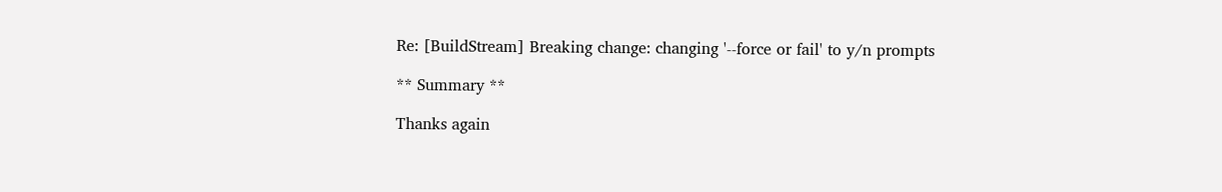Re: [BuildStream] Breaking change: changing '--force or fail' to y/n prompts

** Summary **

Thanks again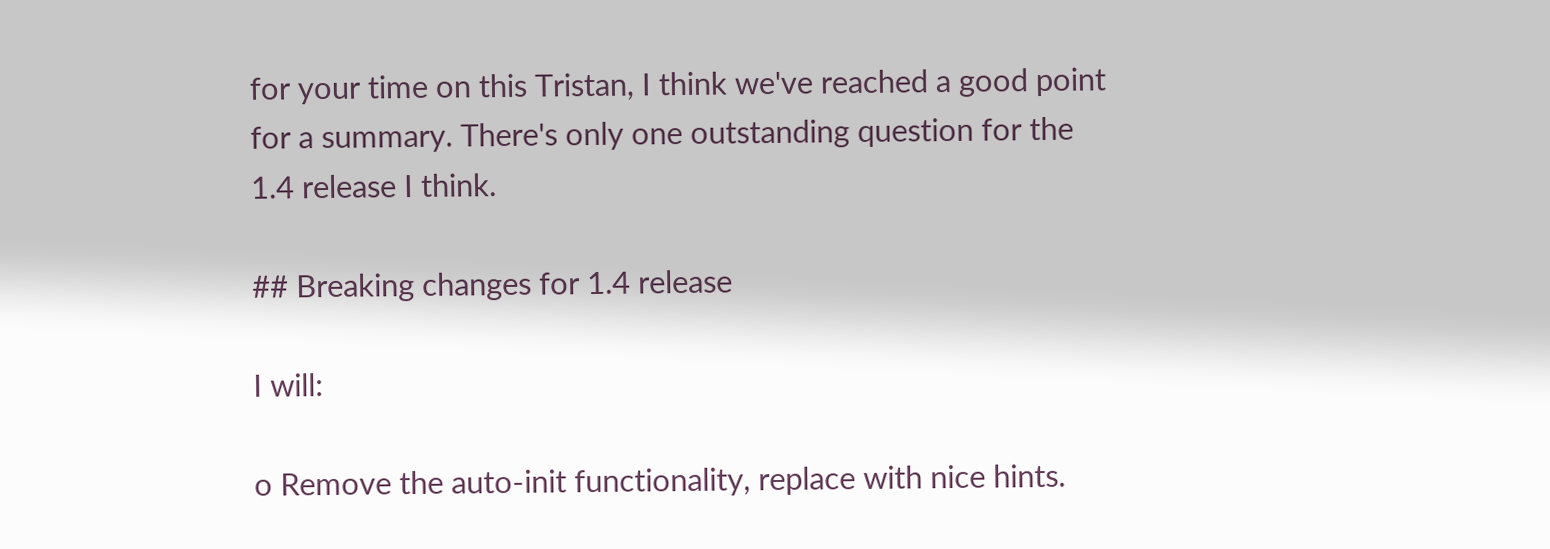for your time on this Tristan, I think we've reached a good point
for a summary. There's only one outstanding question for the
1.4 release I think.

## Breaking changes for 1.4 release

I will:

o Remove the auto-init functionality, replace with nice hints.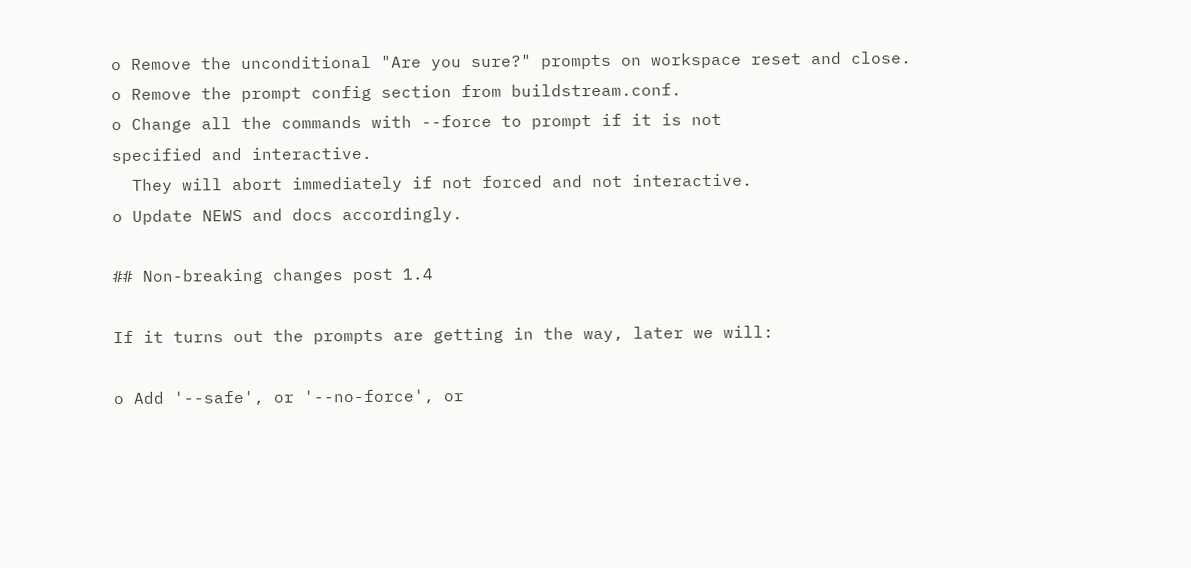o Remove the unconditional "Are you sure?" prompts on workspace reset and close.
o Remove the prompt config section from buildstream.conf.
o Change all the commands with --force to prompt if it is not
specified and interactive.
  They will abort immediately if not forced and not interactive.
o Update NEWS and docs accordingly.

## Non-breaking changes post 1.4

If it turns out the prompts are getting in the way, later we will:

o Add '--safe', or '--no-force', or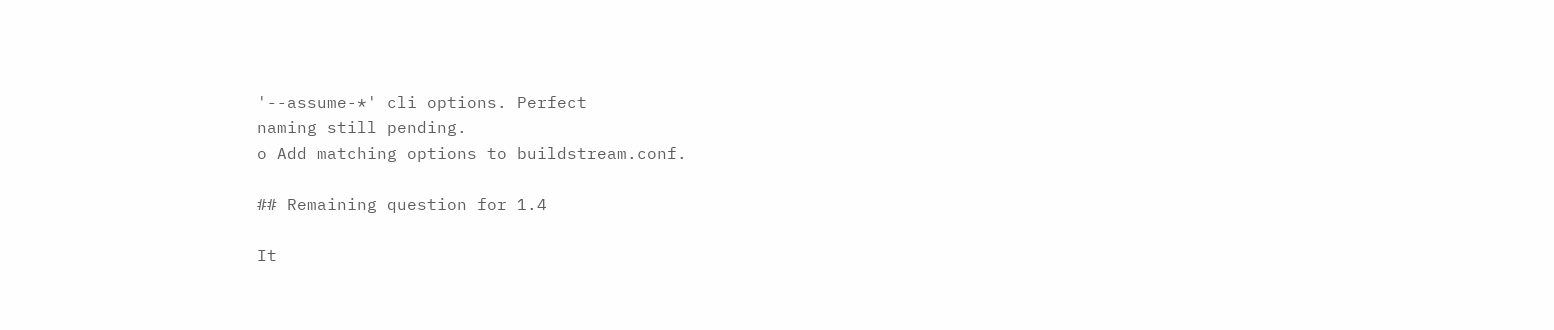'--assume-*' cli options. Perfect
naming still pending.
o Add matching options to buildstream.conf.

## Remaining question for 1.4

It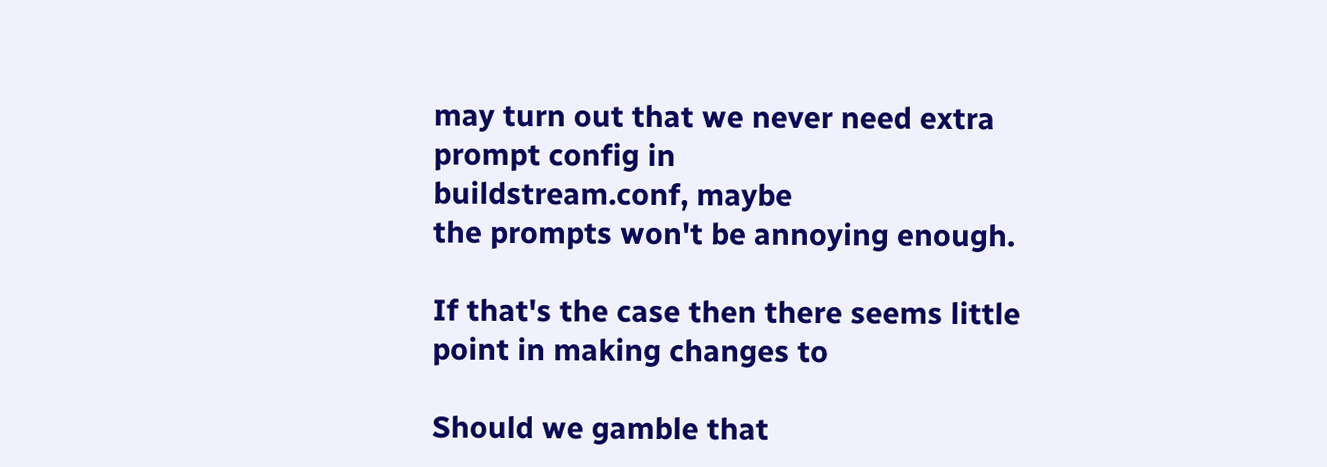may turn out that we never need extra prompt config in
buildstream.conf, maybe
the prompts won't be annoying enough.

If that's the case then there seems little point in making changes to

Should we gamble that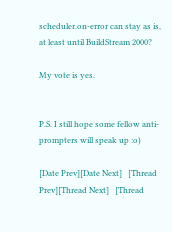scheduler.on-error can stay as is,
at least until BuildStream 2000?

My vote is yes.


P.S. I still hope some fellow anti-prompters will speak up :o)

[Date Prev][Date Next]   [Thread Prev][Thread Next]   [Thread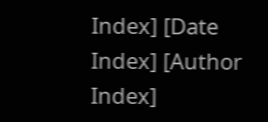Index] [Date Index] [Author Index]